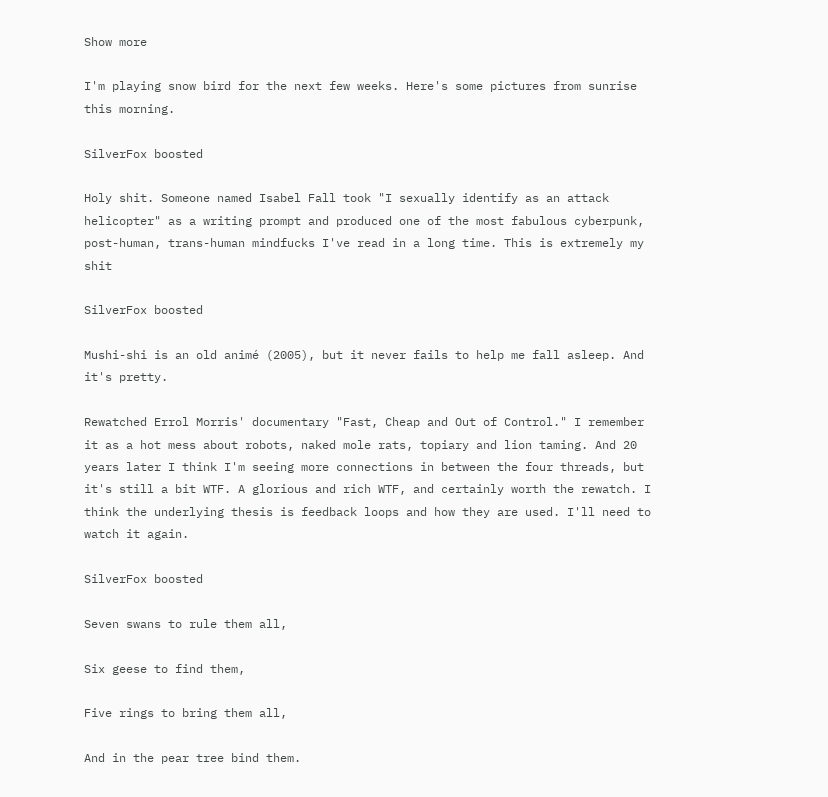Show more

I'm playing snow bird for the next few weeks. Here's some pictures from sunrise this morning.

SilverFox boosted

Holy shit. Someone named Isabel Fall took "I sexually identify as an attack helicopter" as a writing prompt and produced one of the most fabulous cyberpunk, post-human, trans-human mindfucks I've read in a long time. This is extremely my shit

SilverFox boosted

Mushi-shi is an old animé (2005), but it never fails to help me fall asleep. And it's pretty.

Rewatched Errol Morris' documentary "Fast, Cheap and Out of Control." I remember it as a hot mess about robots, naked mole rats, topiary and lion taming. And 20 years later I think I'm seeing more connections in between the four threads, but it's still a bit WTF. A glorious and rich WTF, and certainly worth the rewatch. I think the underlying thesis is feedback loops and how they are used. I'll need to watch it again.

SilverFox boosted

Seven swans to rule them all,

Six geese to find them,

Five rings to bring them all,

And in the pear tree bind them.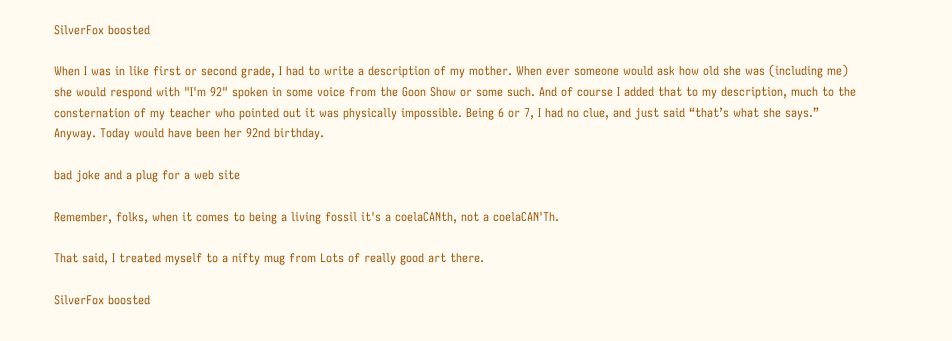SilverFox boosted

When I was in like first or second grade, I had to write a description of my mother. When ever someone would ask how old she was (including me) she would respond with "I'm 92" spoken in some voice from the Goon Show or some such. And of course I added that to my description, much to the consternation of my teacher who pointed out it was physically impossible. Being 6 or 7, I had no clue, and just said “that’s what she says.”
Anyway. Today would have been her 92nd birthday.

bad joke and a plug for a web site

Remember, folks, when it comes to being a living fossil it's a coelaCANth, not a coelaCAN'Th.

That said, I treated myself to a nifty mug from Lots of really good art there.

SilverFox boosted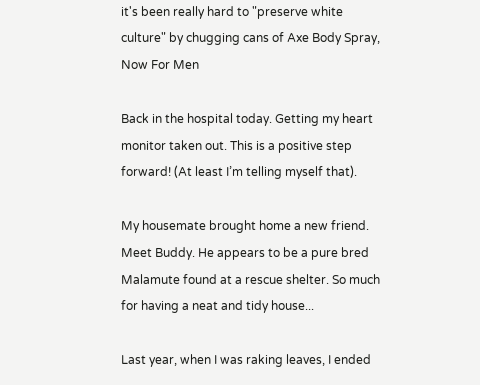it's been really hard to "preserve white culture" by chugging cans of Axe Body Spray, Now For Men

Back in the hospital today. Getting my heart monitor taken out. This is a positive step forward! (At least I’m telling myself that).

My housemate brought home a new friend. Meet Buddy. He appears to be a pure bred Malamute found at a rescue shelter. So much for having a neat and tidy house...

Last year, when I was raking leaves, I ended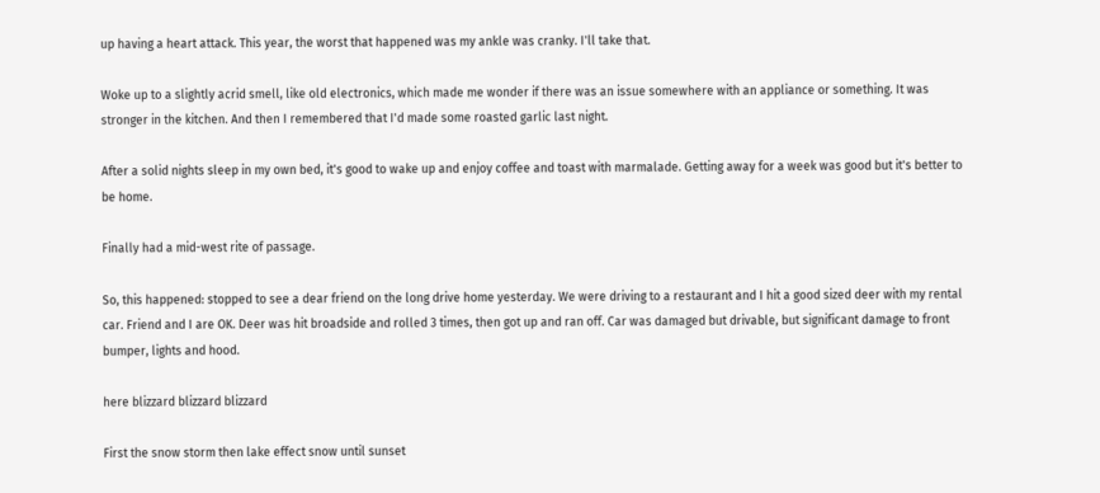up having a heart attack. This year, the worst that happened was my ankle was cranky. I'll take that.

Woke up to a slightly acrid smell, like old electronics, which made me wonder if there was an issue somewhere with an appliance or something. It was stronger in the kitchen. And then I remembered that I'd made some roasted garlic last night.

After a solid nights sleep in my own bed, it's good to wake up and enjoy coffee and toast with marmalade. Getting away for a week was good but it's better to be home.

Finally had a mid-west rite of passage.

So, this happened: stopped to see a dear friend on the long drive home yesterday. We were driving to a restaurant and I hit a good sized deer with my rental car. Friend and I are OK. Deer was hit broadside and rolled 3 times, then got up and ran off. Car was damaged but drivable, but significant damage to front bumper, lights and hood.

here blizzard blizzard blizzard

First the snow storm then lake effect snow until sunset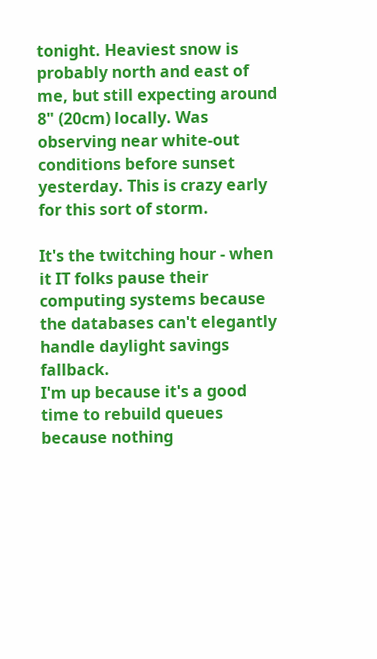tonight. Heaviest snow is probably north and east of me, but still expecting around 8" (20cm) locally. Was observing near white-out conditions before sunset yesterday. This is crazy early for this sort of storm.

It's the twitching hour - when it IT folks pause their computing systems because the databases can't elegantly handle daylight savings fallback.
I'm up because it's a good time to rebuild queues because nothing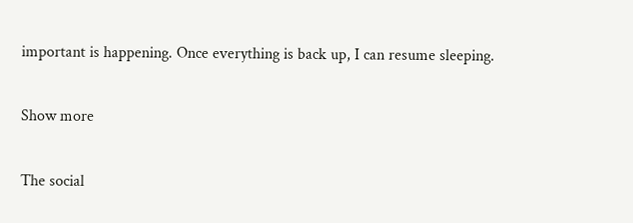important is happening. Once everything is back up, I can resume sleeping.

Show more

The social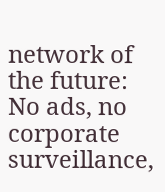network of the future: No ads, no corporate surveillance,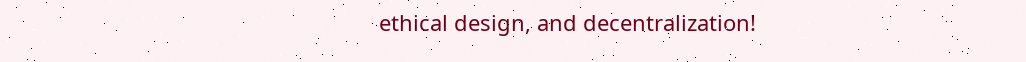ethical design, and decentralization!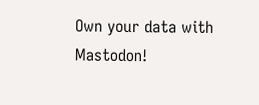Own your data with Mastodon!